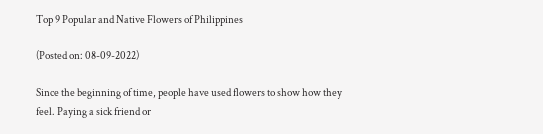Top 9 Popular and Native Flowers of Philippines

(Posted on: 08-09-2022)

Since the beginning of time, people have used flowers to show how they feel. Paying a sick friend or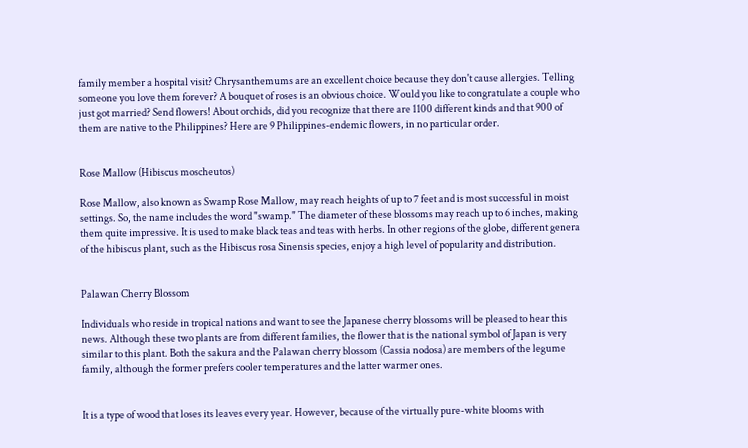family member a hospital visit? Chrysanthemums are an excellent choice because they don't cause allergies. Telling someone you love them forever? A bouquet of roses is an obvious choice. Would you like to congratulate a couple who just got married? Send flowers! About orchids, did you recognize that there are 1100 different kinds and that 900 of them are native to the Philippines? Here are 9 Philippines-endemic flowers, in no particular order.


Rose Mallow (Hibiscus moscheutos)

Rose Mallow, also known as Swamp Rose Mallow, may reach heights of up to 7 feet and is most successful in moist settings. So, the name includes the word "swamp." The diameter of these blossoms may reach up to 6 inches, making them quite impressive. It is used to make black teas and teas with herbs. In other regions of the globe, different genera of the hibiscus plant, such as the Hibiscus rosa Sinensis species, enjoy a high level of popularity and distribution.


Palawan Cherry Blossom

Individuals who reside in tropical nations and want to see the Japanese cherry blossoms will be pleased to hear this news. Although these two plants are from different families, the flower that is the national symbol of Japan is very similar to this plant. Both the sakura and the Palawan cherry blossom (Cassia nodosa) are members of the legume family, although the former prefers cooler temperatures and the latter warmer ones.


It is a type of wood that loses its leaves every year. However, because of the virtually pure-white blooms with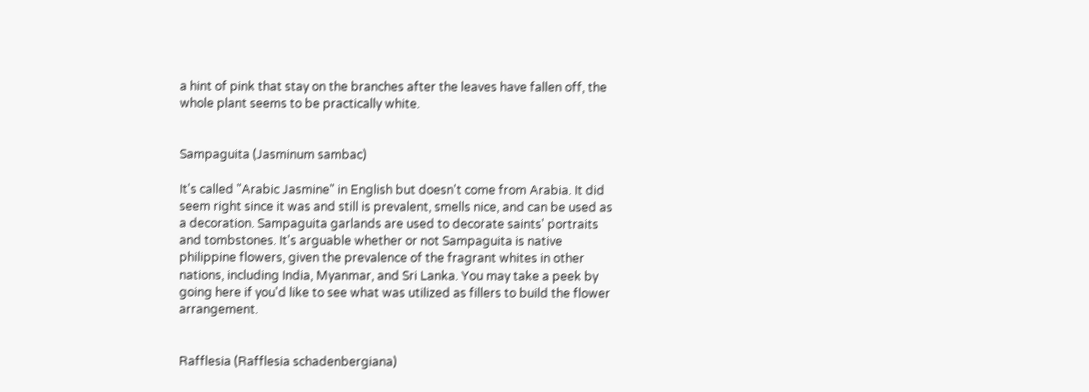a hint of pink that stay on the branches after the leaves have fallen off, the whole plant seems to be practically white.


Sampaguita (Jasminum sambac)

It's called "Arabic Jasmine" in English but doesn't come from Arabia. It did seem right since it was and still is prevalent, smells nice, and can be used as a decoration. Sampaguita garlands are used to decorate saints' portraits and tombstones. It's arguable whether or not Sampaguita is native philippine flowers, given the prevalence of the fragrant whites in other nations, including India, Myanmar, and Sri Lanka. You may take a peek by going here if you'd like to see what was utilized as fillers to build the flower arrangement.


Rafflesia (Rafflesia schadenbergiana)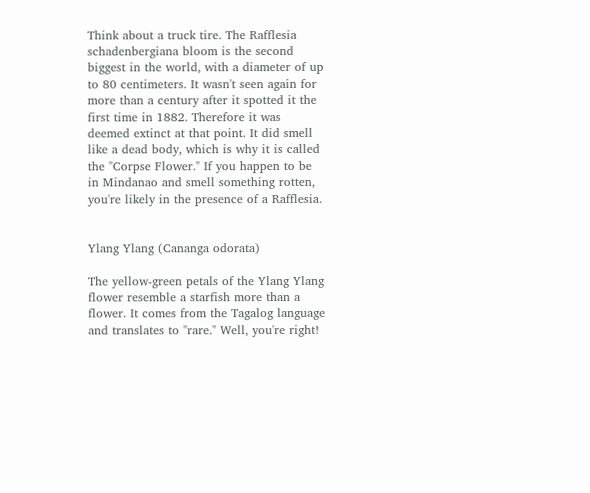Think about a truck tire. The Rafflesia schadenbergiana bloom is the second biggest in the world, with a diameter of up to 80 centimeters. It wasn't seen again for more than a century after it spotted it the first time in 1882. Therefore it was deemed extinct at that point. It did smell like a dead body, which is why it is called the "Corpse Flower." If you happen to be in Mindanao and smell something rotten, you're likely in the presence of a Rafflesia.


Ylang Ylang (Cananga odorata)

The yellow-green petals of the Ylang Ylang flower resemble a starfish more than a flower. It comes from the Tagalog language and translates to "rare." Well, you're right!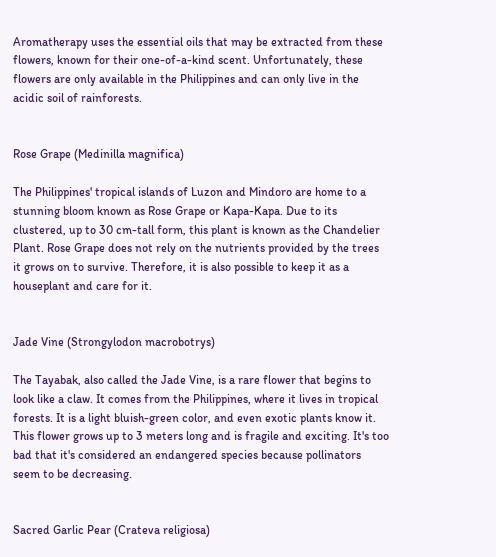Aromatherapy uses the essential oils that may be extracted from these flowers, known for their one-of-a-kind scent. Unfortunately, these flowers are only available in the Philippines and can only live in the acidic soil of rainforests.


Rose Grape (Medinilla magnifica)

The Philippines' tropical islands of Luzon and Mindoro are home to a stunning bloom known as Rose Grape or Kapa-Kapa. Due to its clustered, up to 30 cm-tall form, this plant is known as the Chandelier Plant. Rose Grape does not rely on the nutrients provided by the trees it grows on to survive. Therefore, it is also possible to keep it as a houseplant and care for it.


Jade Vine (Strongylodon macrobotrys)

The Tayabak, also called the Jade Vine, is a rare flower that begins to look like a claw. It comes from the Philippines, where it lives in tropical forests. It is a light bluish-green color, and even exotic plants know it. This flower grows up to 3 meters long and is fragile and exciting. It's too bad that it's considered an endangered species because pollinators seem to be decreasing.


Sacred Garlic Pear (Crateva religiosa)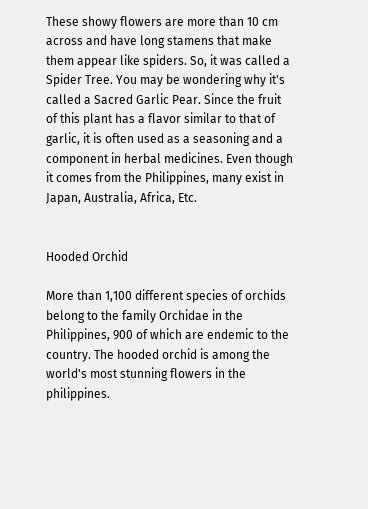These showy flowers are more than 10 cm across and have long stamens that make them appear like spiders. So, it was called a Spider Tree. You may be wondering why it's called a Sacred Garlic Pear. Since the fruit of this plant has a flavor similar to that of garlic, it is often used as a seasoning and a component in herbal medicines. Even though it comes from the Philippines, many exist in Japan, Australia, Africa, Etc.


Hooded Orchid

More than 1,100 different species of orchids belong to the family Orchidae in the Philippines, 900 of which are endemic to the country. The hooded orchid is among the world's most stunning flowers in the philippines.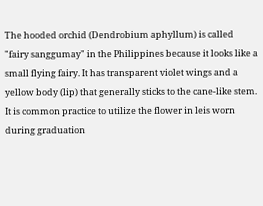The hooded orchid (Dendrobium aphyllum) is called "fairy sanggumay" in the Philippines because it looks like a small flying fairy. It has transparent violet wings and a yellow body (lip) that generally sticks to the cane-like stem. It is common practice to utilize the flower in leis worn during graduation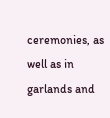ceremonies, as well as in garlands and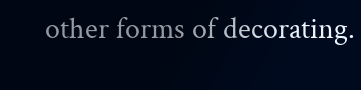other forms of decorating.